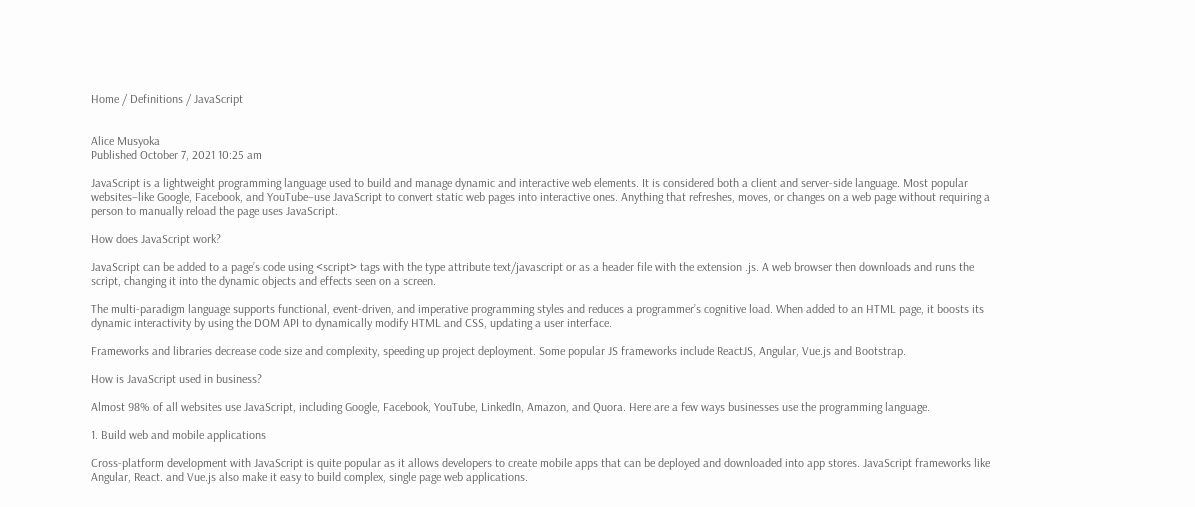Home / Definitions / JavaScript


Alice Musyoka
Published October 7, 2021 10:25 am

JavaScript is a lightweight programming language used to build and manage dynamic and interactive web elements. It is considered both a client and server-side language. Most popular websites–like Google, Facebook, and YouTube–use JavaScript to convert static web pages into interactive ones. Anything that refreshes, moves, or changes on a web page without requiring a person to manually reload the page uses JavaScript.

How does JavaScript work?

JavaScript can be added to a page’s code using <script> tags with the type attribute text/javascript or as a header file with the extension .js. A web browser then downloads and runs the script, changing it into the dynamic objects and effects seen on a screen.

The multi-paradigm language supports functional, event-driven, and imperative programming styles and reduces a programmer’s cognitive load. When added to an HTML page, it boosts its dynamic interactivity by using the DOM API to dynamically modify HTML and CSS, updating a user interface.

Frameworks and libraries decrease code size and complexity, speeding up project deployment. Some popular JS frameworks include ReactJS, Angular, Vue.js and Bootstrap.

How is JavaScript used in business?

Almost 98% of all websites use JavaScript, including Google, Facebook, YouTube, LinkedIn, Amazon, and Quora. Here are a few ways businesses use the programming language.

1. Build web and mobile applications

Cross-platform development with JavaScript is quite popular as it allows developers to create mobile apps that can be deployed and downloaded into app stores. JavaScript frameworks like Angular, React. and Vue.js also make it easy to build complex, single page web applications.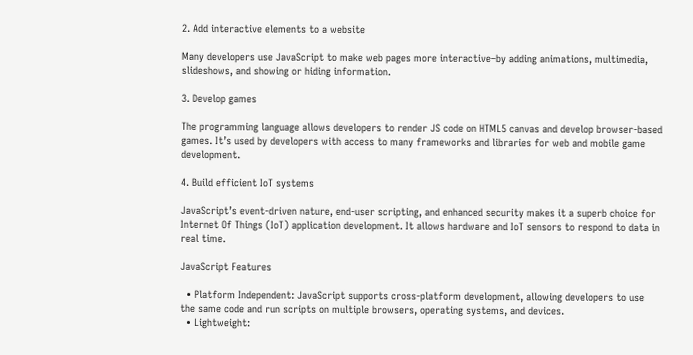2. Add interactive elements to a website

Many developers use JavaScript to make web pages more interactive–by adding animations, multimedia, slideshows, and showing or hiding information.

3. Develop games

The programming language allows developers to render JS code on HTML5 canvas and develop browser-based games. It’s used by developers with access to many frameworks and libraries for web and mobile game development.

4. Build efficient IoT systems

JavaScript’s event-driven nature, end-user scripting, and enhanced security makes it a superb choice for Internet Of Things (IoT) application development. It allows hardware and IoT sensors to respond to data in real time.

JavaScript Features

  • Platform Independent: JavaScript supports cross-platform development, allowing developers to use the same code and run scripts on multiple browsers, operating systems, and devices.
  • Lightweight: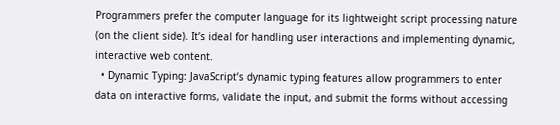Programmers prefer the computer language for its lightweight script processing nature (on the client side). It’s ideal for handling user interactions and implementing dynamic, interactive web content.
  • Dynamic Typing: JavaScript’s dynamic typing features allow programmers to enter data on interactive forms, validate the input, and submit the forms without accessing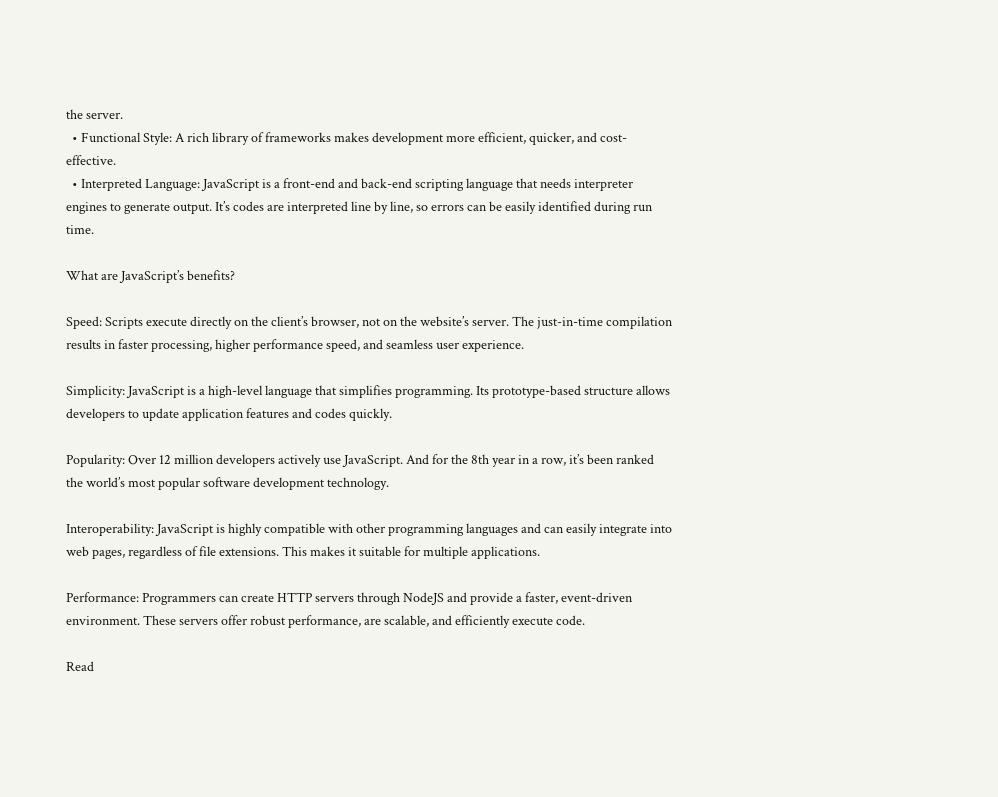the server.
  • Functional Style: A rich library of frameworks makes development more efficient, quicker, and cost-effective.
  • Interpreted Language: JavaScript is a front-end and back-end scripting language that needs interpreter engines to generate output. It’s codes are interpreted line by line, so errors can be easily identified during run time.

What are JavaScript’s benefits?

Speed: Scripts execute directly on the client’s browser, not on the website’s server. The just-in-time compilation results in faster processing, higher performance speed, and seamless user experience.

Simplicity: JavaScript is a high-level language that simplifies programming. Its prototype-based structure allows developers to update application features and codes quickly.

Popularity: Over 12 million developers actively use JavaScript. And for the 8th year in a row, it’s been ranked the world’s most popular software development technology.

Interoperability: JavaScript is highly compatible with other programming languages and can easily integrate into web pages, regardless of file extensions. This makes it suitable for multiple applications.

Performance: Programmers can create HTTP servers through NodeJS and provide a faster, event-driven environment. These servers offer robust performance, are scalable, and efficiently execute code.

Read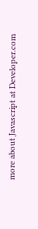more about Javascript at Developer.com